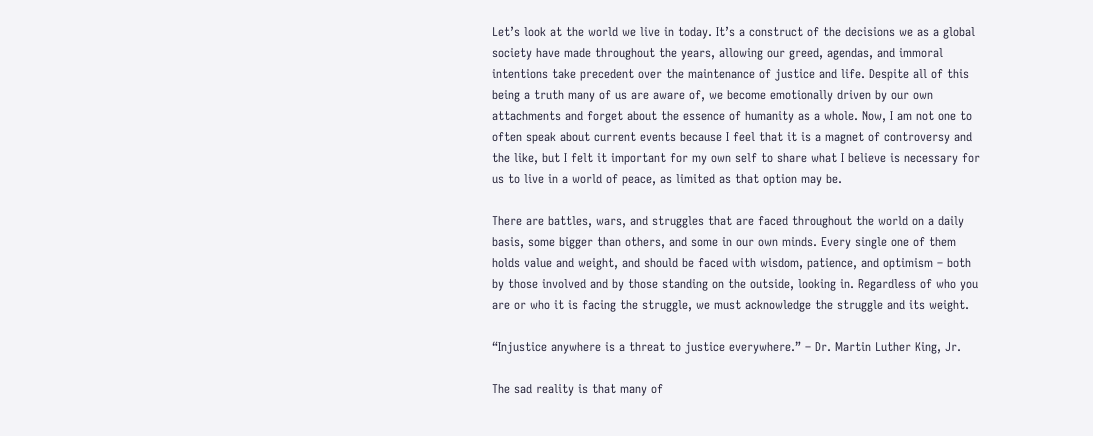Let’s look at the world we live in today. It’s a construct of the decisions we as a global society have made throughout the years, allowing our greed, agendas, and immoral intentions take precedent over the maintenance of justice and life. Despite all of this being a truth many of us are aware of, we become emotionally driven by our own attachments and forget about the essence of humanity as a whole. Now, I am not one to often speak about current events because I feel that it is a magnet of controversy and the like, but I felt it important for my own self to share what I believe is necessary for us to live in a world of peace, as limited as that option may be.

There are battles, wars, and struggles that are faced throughout the world on a daily basis, some bigger than others, and some in our own minds. Every single one of them holds value and weight, and should be faced with wisdom, patience, and optimism – both by those involved and by those standing on the outside, looking in. Regardless of who you are or who it is facing the struggle, we must acknowledge the struggle and its weight.

“Injustice anywhere is a threat to justice everywhere.” – Dr. Martin Luther King, Jr.

The sad reality is that many of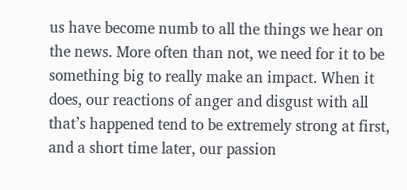us have become numb to all the things we hear on the news. More often than not, we need for it to be something big to really make an impact. When it does, our reactions of anger and disgust with all that’s happened tend to be extremely strong at first, and a short time later, our passion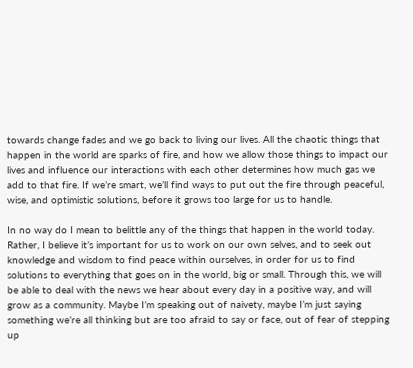towards change fades and we go back to living our lives. All the chaotic things that happen in the world are sparks of fire, and how we allow those things to impact our lives and influence our interactions with each other determines how much gas we add to that fire. If we’re smart, we’ll find ways to put out the fire through peaceful, wise, and optimistic solutions, before it grows too large for us to handle.

In no way do I mean to belittle any of the things that happen in the world today. Rather, I believe it’s important for us to work on our own selves, and to seek out knowledge and wisdom to find peace within ourselves, in order for us to find solutions to everything that goes on in the world, big or small. Through this, we will be able to deal with the news we hear about every day in a positive way, and will grow as a community. Maybe I’m speaking out of naivety, maybe I’m just saying something we’re all thinking but are too afraid to say or face, out of fear of stepping up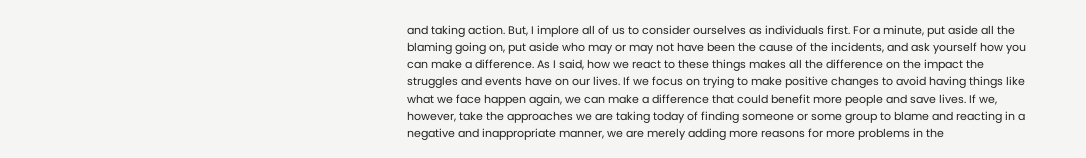and taking action. But, I implore all of us to consider ourselves as individuals first. For a minute, put aside all the blaming going on, put aside who may or may not have been the cause of the incidents, and ask yourself how you can make a difference. As I said, how we react to these things makes all the difference on the impact the struggles and events have on our lives. If we focus on trying to make positive changes to avoid having things like what we face happen again, we can make a difference that could benefit more people and save lives. If we, however, take the approaches we are taking today of finding someone or some group to blame and reacting in a negative and inappropriate manner, we are merely adding more reasons for more problems in the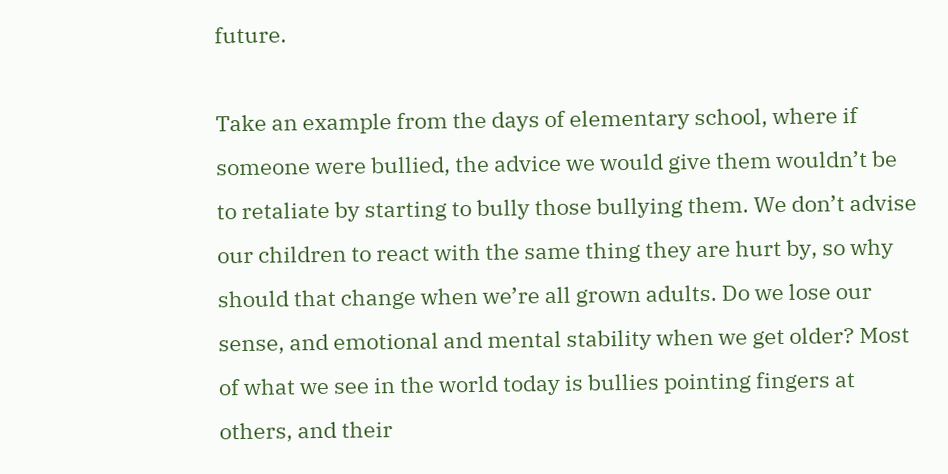future.

Take an example from the days of elementary school, where if someone were bullied, the advice we would give them wouldn’t be to retaliate by starting to bully those bullying them. We don’t advise our children to react with the same thing they are hurt by, so why should that change when we’re all grown adults. Do we lose our sense, and emotional and mental stability when we get older? Most of what we see in the world today is bullies pointing fingers at others, and their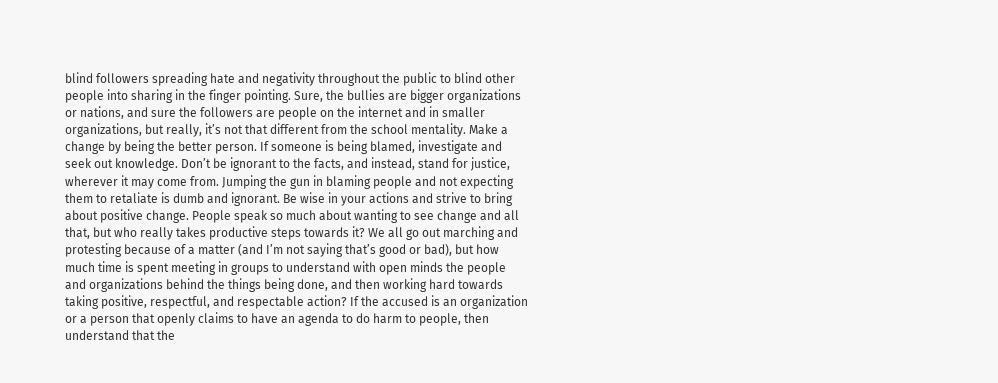blind followers spreading hate and negativity throughout the public to blind other people into sharing in the finger pointing. Sure, the bullies are bigger organizations or nations, and sure the followers are people on the internet and in smaller organizations, but really, it’s not that different from the school mentality. Make a change by being the better person. If someone is being blamed, investigate and seek out knowledge. Don’t be ignorant to the facts, and instead, stand for justice, wherever it may come from. Jumping the gun in blaming people and not expecting them to retaliate is dumb and ignorant. Be wise in your actions and strive to bring about positive change. People speak so much about wanting to see change and all that, but who really takes productive steps towards it? We all go out marching and protesting because of a matter (and I’m not saying that’s good or bad), but how much time is spent meeting in groups to understand with open minds the people and organizations behind the things being done, and then working hard towards taking positive, respectful, and respectable action? If the accused is an organization or a person that openly claims to have an agenda to do harm to people, then understand that the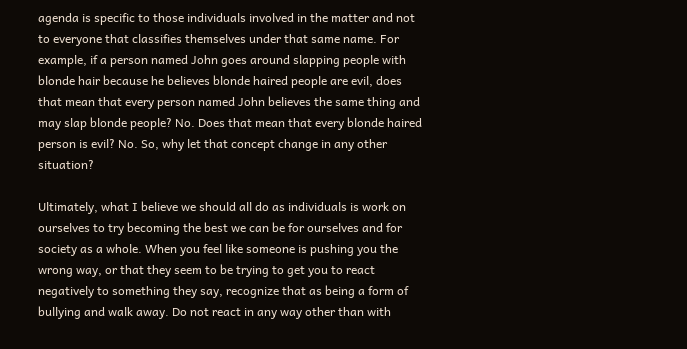agenda is specific to those individuals involved in the matter and not to everyone that classifies themselves under that same name. For example, if a person named John goes around slapping people with blonde hair because he believes blonde haired people are evil, does that mean that every person named John believes the same thing and may slap blonde people? No. Does that mean that every blonde haired person is evil? No. So, why let that concept change in any other situation?

Ultimately, what I believe we should all do as individuals is work on ourselves to try becoming the best we can be for ourselves and for society as a whole. When you feel like someone is pushing you the wrong way, or that they seem to be trying to get you to react negatively to something they say, recognize that as being a form of bullying and walk away. Do not react in any way other than with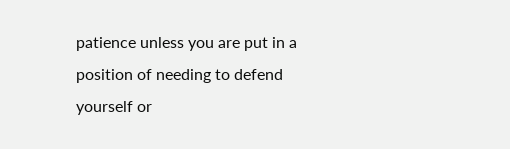patience unless you are put in a position of needing to defend yourself or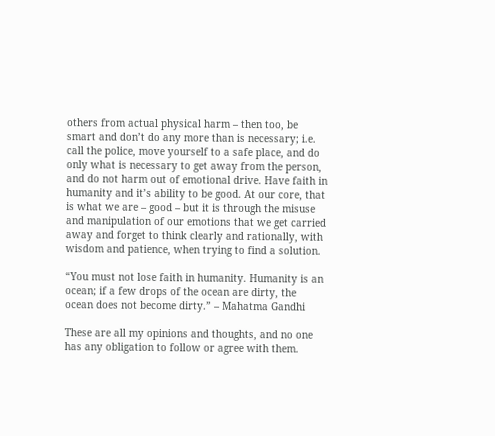others from actual physical harm – then too, be smart and don’t do any more than is necessary; i.e. call the police, move yourself to a safe place, and do only what is necessary to get away from the person, and do not harm out of emotional drive. Have faith in humanity and it’s ability to be good. At our core, that is what we are – good – but it is through the misuse and manipulation of our emotions that we get carried away and forget to think clearly and rationally, with wisdom and patience, when trying to find a solution.

“You must not lose faith in humanity. Humanity is an ocean; if a few drops of the ocean are dirty, the ocean does not become dirty.” – Mahatma Gandhi

These are all my opinions and thoughts, and no one has any obligation to follow or agree with them.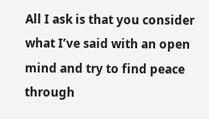All I ask is that you consider what I’ve said with an open mind and try to find peace through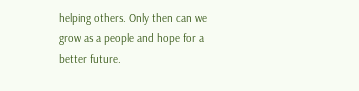helping others. Only then can we grow as a people and hope for a better future.